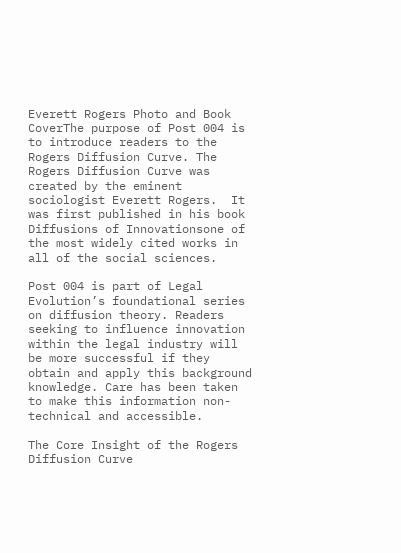Everett Rogers Photo and Book CoverThe purpose of Post 004 is to introduce readers to the Rogers Diffusion Curve. The Rogers Diffusion Curve was created by the eminent sociologist Everett Rogers.  It was first published in his book Diffusions of Innovationsone of the most widely cited works in all of the social sciences.

Post 004 is part of Legal Evolution’s foundational series on diffusion theory. Readers seeking to influence innovation within the legal industry will be more successful if they obtain and apply this background knowledge. Care has been taken to make this information non-technical and accessible.

The Core Insight of the Rogers Diffusion Curve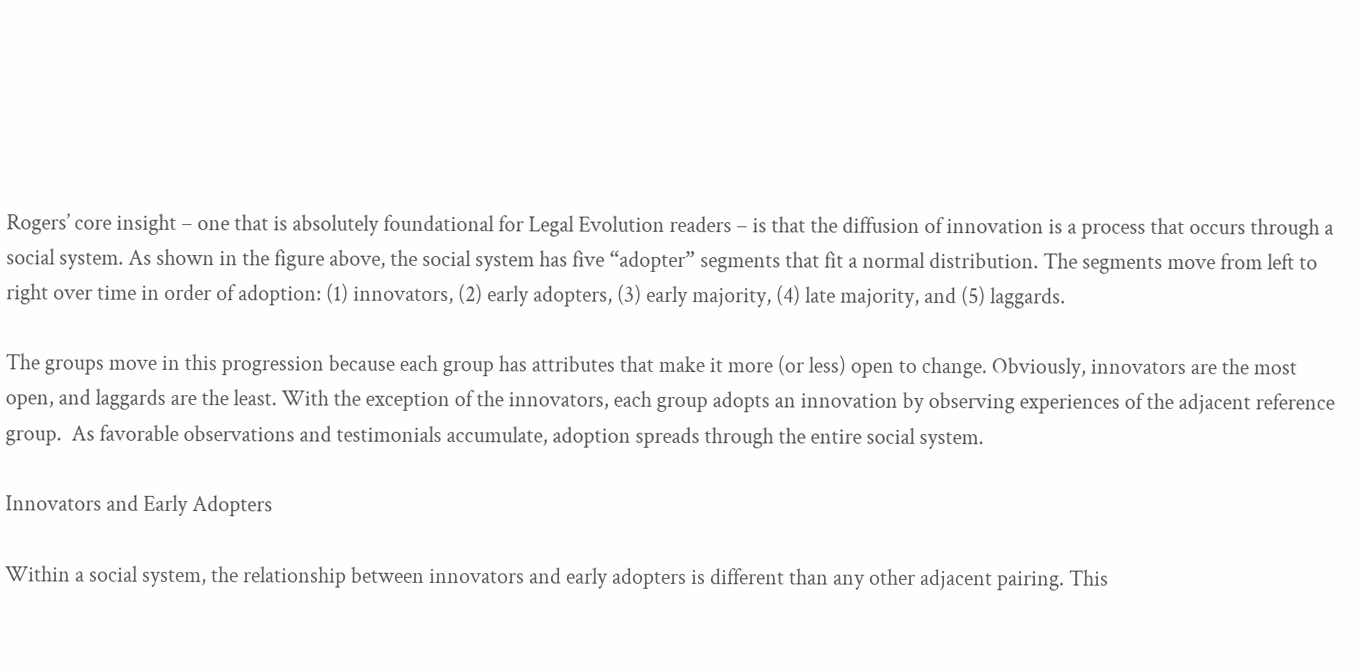Rogers’ core insight – one that is absolutely foundational for Legal Evolution readers – is that the diffusion of innovation is a process that occurs through a social system. As shown in the figure above, the social system has five “adopter” segments that fit a normal distribution. The segments move from left to right over time in order of adoption: (1) innovators, (2) early adopters, (3) early majority, (4) late majority, and (5) laggards.

The groups move in this progression because each group has attributes that make it more (or less) open to change. Obviously, innovators are the most open, and laggards are the least. With the exception of the innovators, each group adopts an innovation by observing experiences of the adjacent reference group.  As favorable observations and testimonials accumulate, adoption spreads through the entire social system.

Innovators and Early Adopters

Within a social system, the relationship between innovators and early adopters is different than any other adjacent pairing. This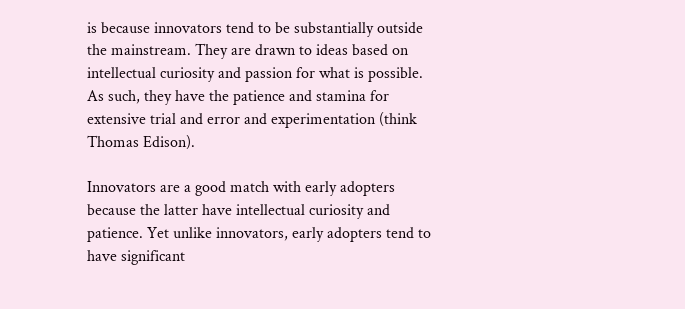is because innovators tend to be substantially outside the mainstream. They are drawn to ideas based on intellectual curiosity and passion for what is possible. As such, they have the patience and stamina for extensive trial and error and experimentation (think Thomas Edison).

Innovators are a good match with early adopters because the latter have intellectual curiosity and patience. Yet unlike innovators, early adopters tend to have significant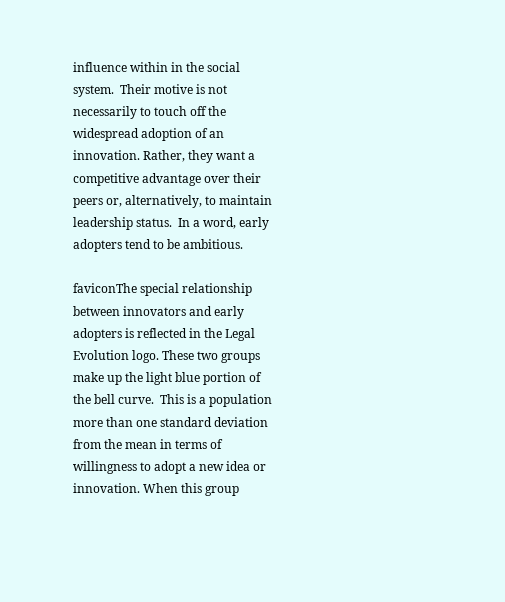influence within in the social system.  Their motive is not necessarily to touch off the widespread adoption of an innovation. Rather, they want a competitive advantage over their peers or, alternatively, to maintain leadership status.  In a word, early adopters tend to be ambitious.

faviconThe special relationship between innovators and early adopters is reflected in the Legal Evolution logo. These two groups make up the light blue portion of the bell curve.  This is a population more than one standard deviation from the mean in terms of willingness to adopt a new idea or innovation. When this group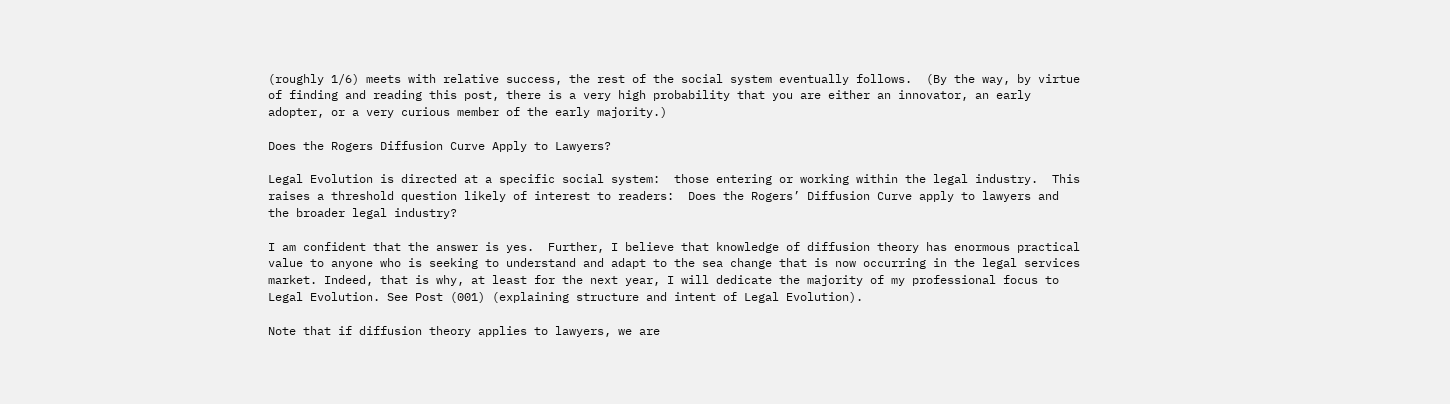(roughly 1/6) meets with relative success, the rest of the social system eventually follows.  (By the way, by virtue of finding and reading this post, there is a very high probability that you are either an innovator, an early adopter, or a very curious member of the early majority.)

Does the Rogers Diffusion Curve Apply to Lawyers?

Legal Evolution is directed at a specific social system:  those entering or working within the legal industry.  This raises a threshold question likely of interest to readers:  Does the Rogers’ Diffusion Curve apply to lawyers and the broader legal industry?

I am confident that the answer is yes.  Further, I believe that knowledge of diffusion theory has enormous practical value to anyone who is seeking to understand and adapt to the sea change that is now occurring in the legal services market. Indeed, that is why, at least for the next year, I will dedicate the majority of my professional focus to Legal Evolution. See Post (001) (explaining structure and intent of Legal Evolution).

Note that if diffusion theory applies to lawyers, we are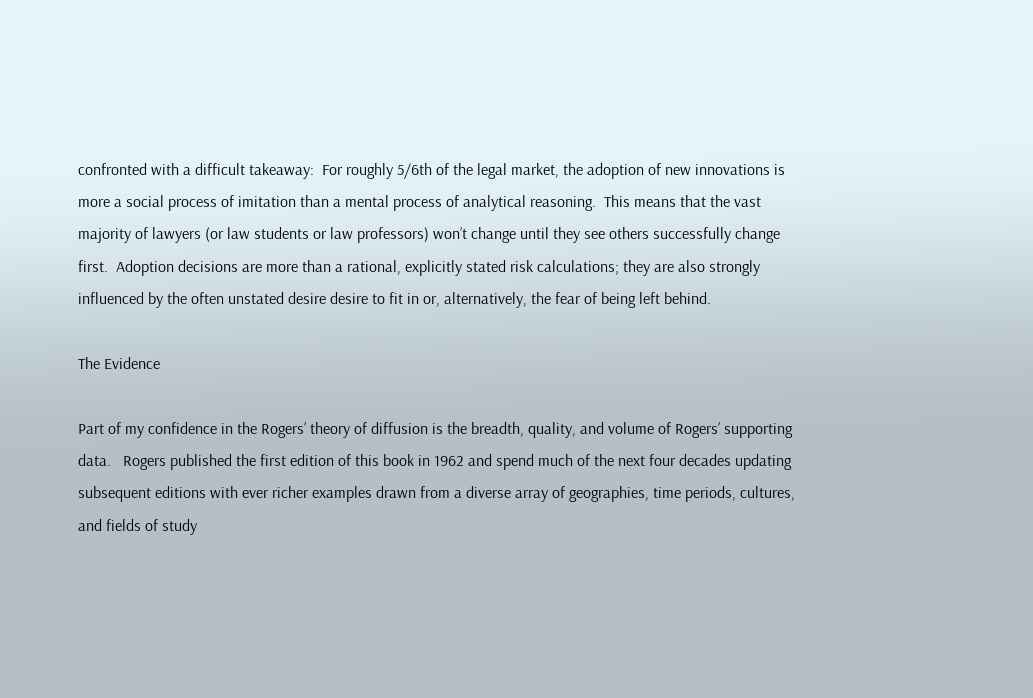confronted with a difficult takeaway:  For roughly 5/6th of the legal market, the adoption of new innovations is more a social process of imitation than a mental process of analytical reasoning.  This means that the vast majority of lawyers (or law students or law professors) won’t change until they see others successfully change first.  Adoption decisions are more than a rational, explicitly stated risk calculations; they are also strongly influenced by the often unstated desire desire to fit in or, alternatively, the fear of being left behind.

The Evidence

Part of my confidence in the Rogers’ theory of diffusion is the breadth, quality, and volume of Rogers’ supporting data.   Rogers published the first edition of this book in 1962 and spend much of the next four decades updating subsequent editions with ever richer examples drawn from a diverse array of geographies, time periods, cultures, and fields of study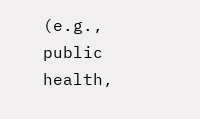(e.g., public health,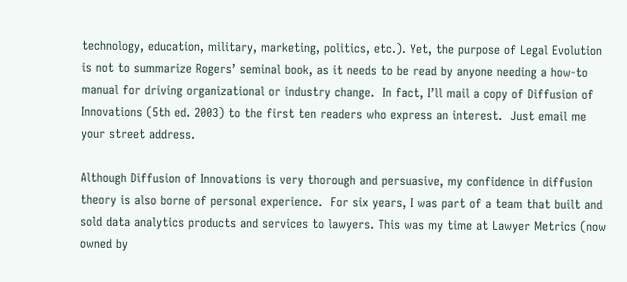technology, education, military, marketing, politics, etc.). Yet, the purpose of Legal Evolution is not to summarize Rogers’ seminal book, as it needs to be read by anyone needing a how-to manual for driving organizational or industry change.  In fact, I’ll mail a copy of Diffusion of Innovations (5th ed. 2003) to the first ten readers who express an interest.  Just email me your street address.

Although Diffusion of Innovations is very thorough and persuasive, my confidence in diffusion theory is also borne of personal experience.  For six years, I was part of a team that built and sold data analytics products and services to lawyers. This was my time at Lawyer Metrics (now owned by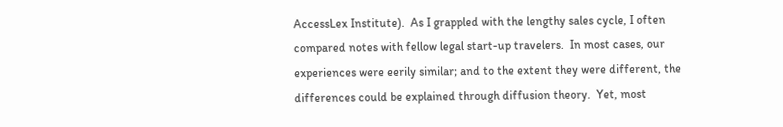AccessLex Institute).  As I grappled with the lengthy sales cycle, I often compared notes with fellow legal start-up travelers.  In most cases, our experiences were eerily similar; and to the extent they were different, the differences could be explained through diffusion theory.  Yet, most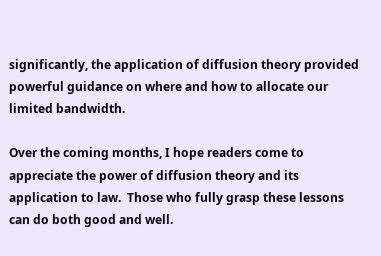significantly, the application of diffusion theory provided powerful guidance on where and how to allocate our limited bandwidth.

Over the coming months, I hope readers come to appreciate the power of diffusion theory and its application to law.  Those who fully grasp these lessons can do both good and well.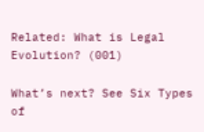Related: What is Legal Evolution? (001)

What’s next? See Six Types of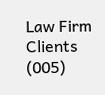Law Firm Clients (005)